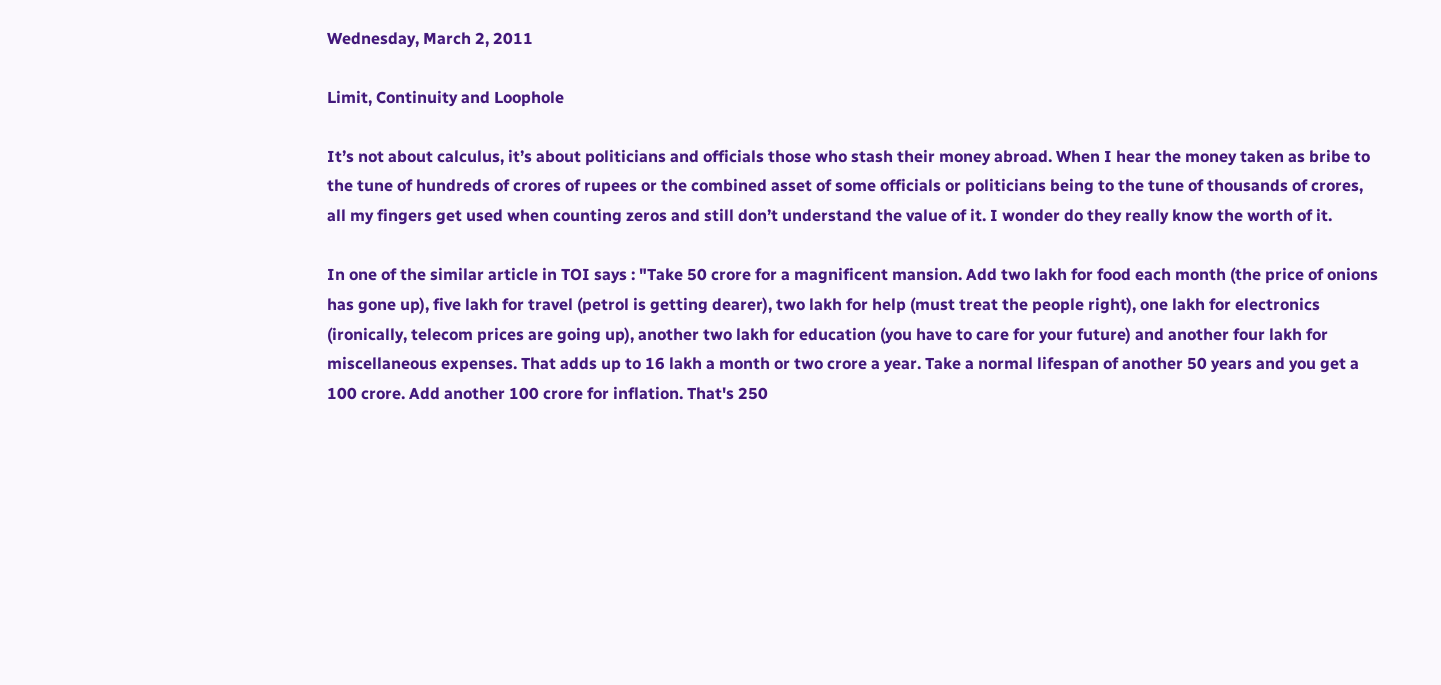Wednesday, March 2, 2011

Limit, Continuity and Loophole

It’s not about calculus, it’s about politicians and officials those who stash their money abroad. When I hear the money taken as bribe to the tune of hundreds of crores of rupees or the combined asset of some officials or politicians being to the tune of thousands of crores, all my fingers get used when counting zeros and still don’t understand the value of it. I wonder do they really know the worth of it.

In one of the similar article in TOI says : "Take 50 crore for a magnificent mansion. Add two lakh for food each month (the price of onions has gone up), five lakh for travel (petrol is getting dearer), two lakh for help (must treat the people right), one lakh for electronics (ironically, telecom prices are going up), another two lakh for education (you have to care for your future) and another four lakh for miscellaneous expenses. That adds up to 16 lakh a month or two crore a year. Take a normal lifespan of another 50 years and you get a 100 crore. Add another 100 crore for inflation. That's 250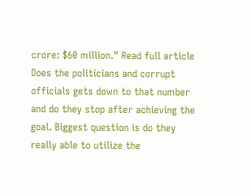crore: $60 million." Read full article
Does the politicians and corrupt officials gets down to that number and do they stop after achieving the goal. Biggest question is do they really able to utilize the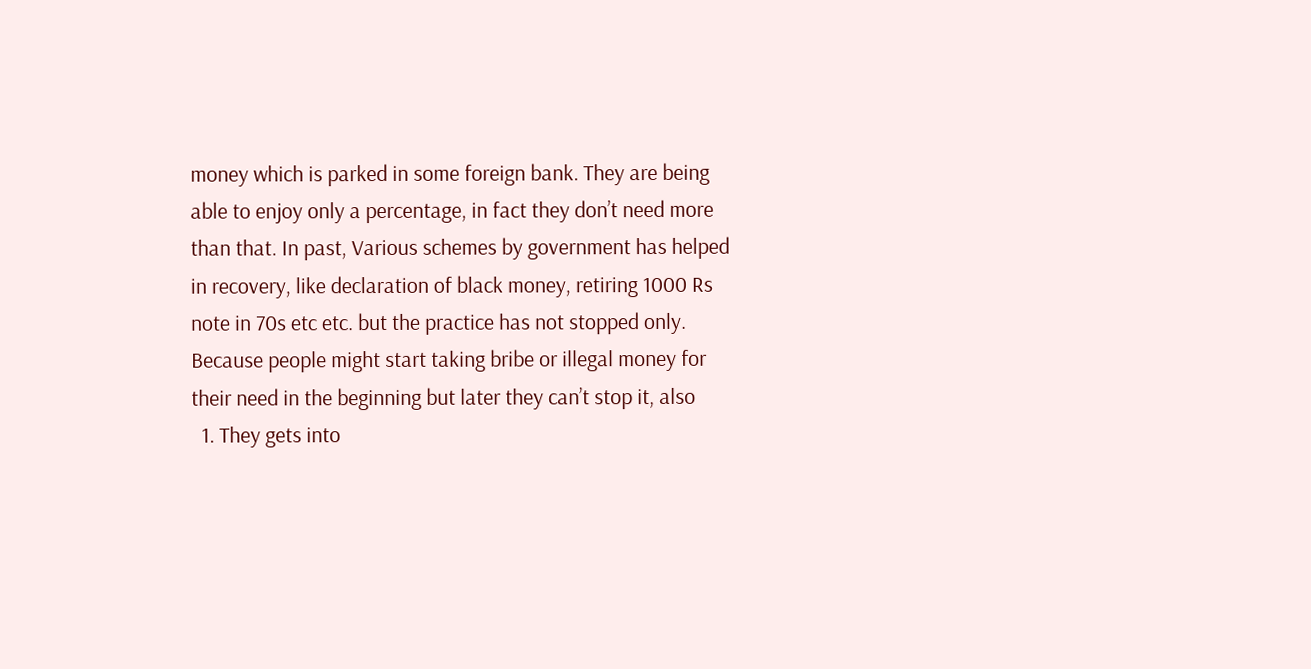money which is parked in some foreign bank. They are being able to enjoy only a percentage, in fact they don’t need more than that. In past, Various schemes by government has helped in recovery, like declaration of black money, retiring 1000 Rs note in 70s etc etc. but the practice has not stopped only. Because people might start taking bribe or illegal money for their need in the beginning but later they can’t stop it, also
  1. They gets into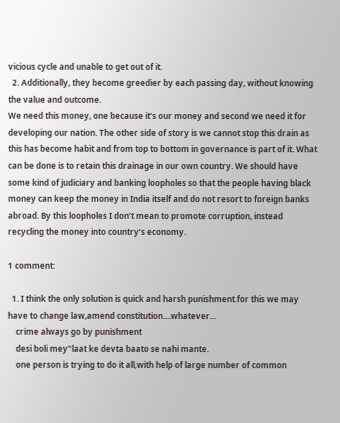vicious cycle and unable to get out of it.
  2. Additionally, they become greedier by each passing day, without knowing the value and outcome.
We need this money, one because it’s our money and second we need it for developing our nation. The other side of story is we cannot stop this drain as this has become habit and from top to bottom in governance is part of it. What can be done is to retain this drainage in our own country. We should have some kind of judiciary and banking loopholes so that the people having black money can keep the money in India itself and do not resort to foreign banks abroad. By this loopholes I don’t mean to promote corruption, instead recycling the money into country’s economy.

1 comment:

  1. I think the only solution is quick and harsh punishment.for this we may have to change law,amend constitution....whatever...
    crime always go by punishment
    desi boli mey"laat ke devta baato se nahi mante.
    one person is trying to do it all,with help of large number of common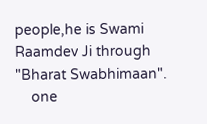people,he is Swami Raamdev Ji through "Bharat Swabhimaan".
    one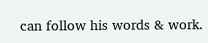can follow his words & work.